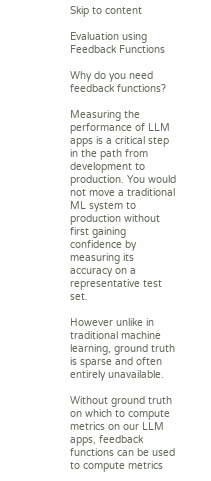Skip to content

Evaluation using Feedback Functions

Why do you need feedback functions?

Measuring the performance of LLM apps is a critical step in the path from development to production. You would not move a traditional ML system to production without first gaining confidence by measuring its accuracy on a representative test set.

However unlike in traditional machine learning, ground truth is sparse and often entirely unavailable.

Without ground truth on which to compute metrics on our LLM apps, feedback functions can be used to compute metrics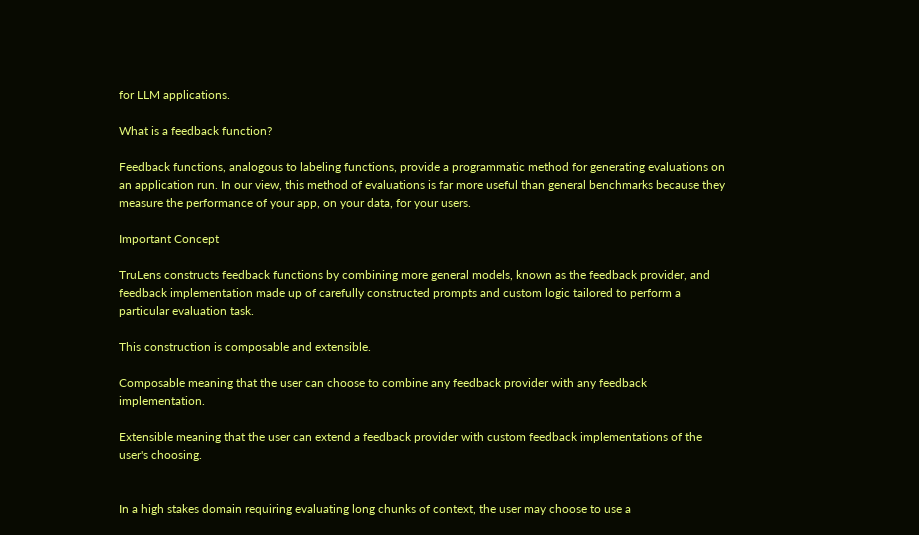for LLM applications.

What is a feedback function?

Feedback functions, analogous to labeling functions, provide a programmatic method for generating evaluations on an application run. In our view, this method of evaluations is far more useful than general benchmarks because they measure the performance of your app, on your data, for your users.

Important Concept

TruLens constructs feedback functions by combining more general models, known as the feedback provider, and feedback implementation made up of carefully constructed prompts and custom logic tailored to perform a particular evaluation task.

This construction is composable and extensible.

Composable meaning that the user can choose to combine any feedback provider with any feedback implementation.

Extensible meaning that the user can extend a feedback provider with custom feedback implementations of the user's choosing.


In a high stakes domain requiring evaluating long chunks of context, the user may choose to use a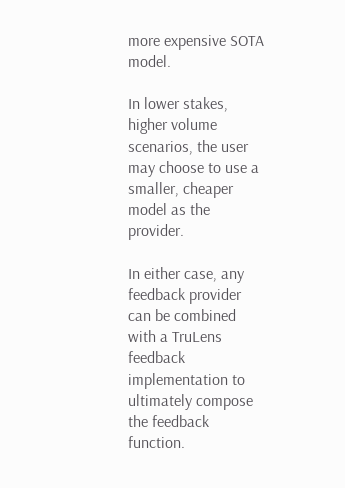more expensive SOTA model.

In lower stakes, higher volume scenarios, the user may choose to use a smaller, cheaper model as the provider.

In either case, any feedback provider can be combined with a TruLens feedback implementation to ultimately compose the feedback function.